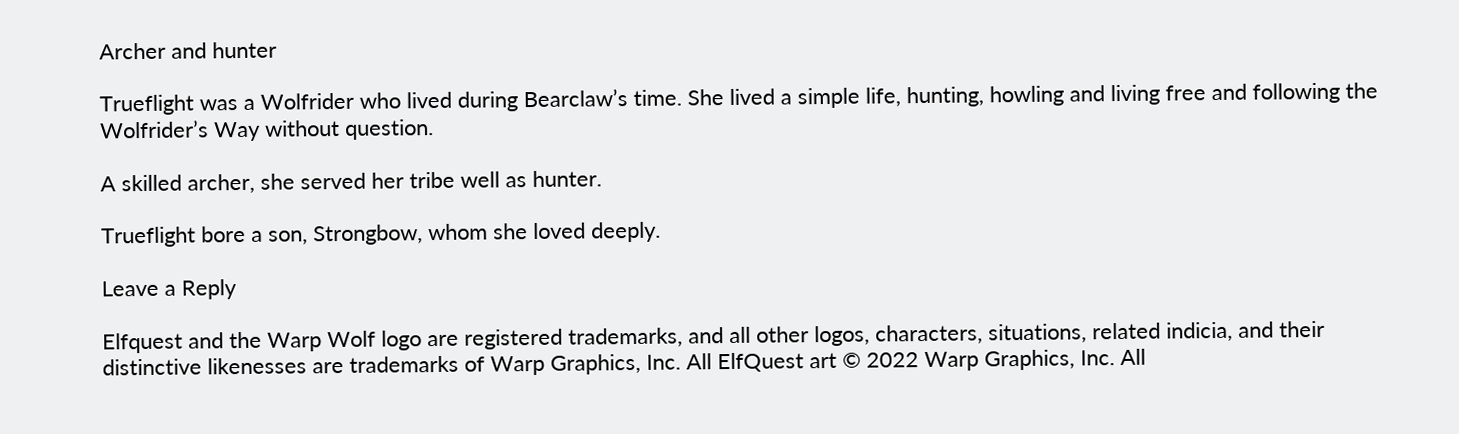Archer and hunter

Trueflight was a Wolfrider who lived during Bearclaw’s time. She lived a simple life, hunting, howling and living free and following the Wolfrider’s Way without question.

A skilled archer, she served her tribe well as hunter.

Trueflight bore a son, Strongbow, whom she loved deeply.

Leave a Reply

Elfquest and the Warp Wolf logo are registered trademarks, and all other logos, characters, situations, related indicia, and their distinctive likenesses are trademarks of Warp Graphics, Inc. All ElfQuest art © 2022 Warp Graphics, Inc. All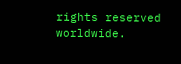rights reserved worldwide.